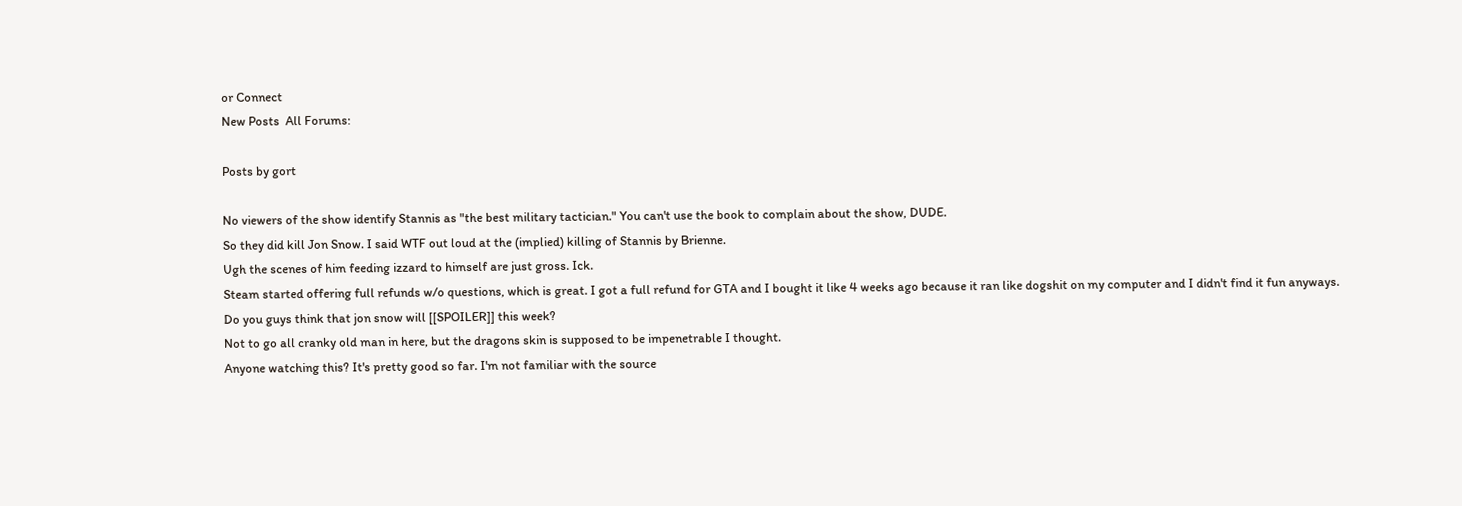or Connect
New Posts  All Forums:

Posts by gort

No viewers of the show identify Stannis as "the best military tactician." You can't use the book to complain about the show, DUDE.
So they did kill Jon Snow. I said WTF out loud at the (implied) killing of Stannis by Brienne.
Ugh the scenes of him feeding izzard to himself are just gross. Ick.
Steam started offering full refunds w/o questions, which is great. I got a full refund for GTA and I bought it like 4 weeks ago because it ran like dogshit on my computer and I didn't find it fun anyways.
Do you guys think that jon snow will [[SPOILER]] this week?
Not to go all cranky old man in here, but the dragons skin is supposed to be impenetrable I thought.
Anyone watching this? It's pretty good so far. I'm not familiar with the source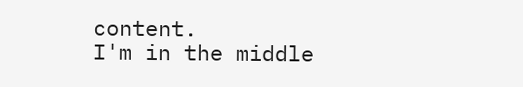content.
I'm in the middle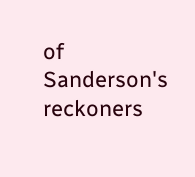of Sanderson's reckoners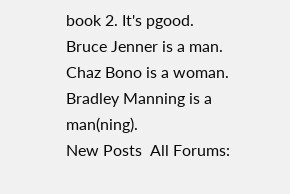book 2. It's pgood.
Bruce Jenner is a man. Chaz Bono is a woman. Bradley Manning is a man(ning).
New Posts  All Forums: